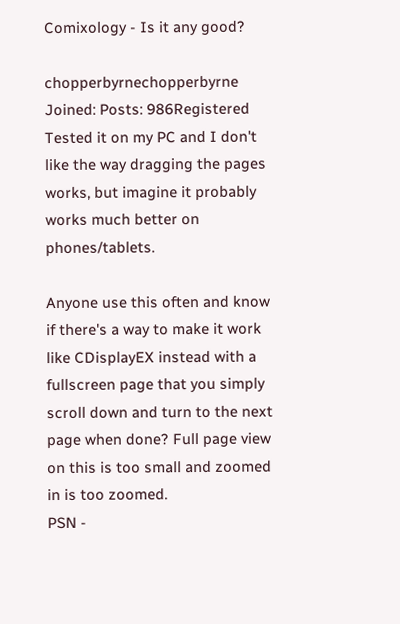Comixology - Is it any good?

chopperbyrnechopperbyrne Joined: Posts: 986Registered
Tested it on my PC and I don't like the way dragging the pages works, but imagine it probably works much better on phones/tablets.

Anyone use this often and know if there's a way to make it work like CDisplayEX instead with a fullscreen page that you simply scroll down and turn to the next page when done? Full page view on this is too small and zoomed in is too zoomed.
PSN -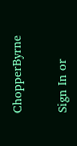ChopperByrne


Sign In or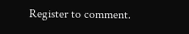Register to comment.